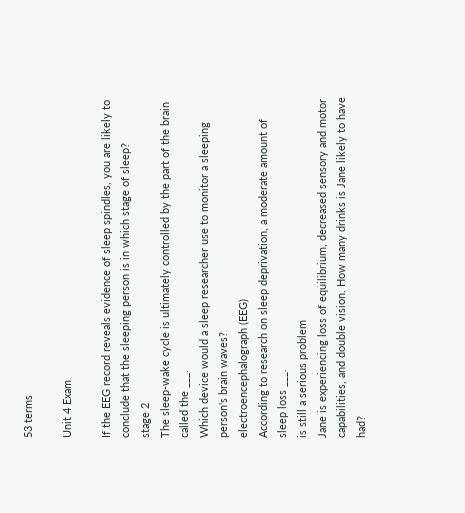53 terms

Unit 4 Exam

If the EEG record reveals evidence of sleep spindles, you are likely to conclude that the sleeping person is in which stage of sleep?
stage 2
The sleep-wake cycle is ultimately controlled by the part of the brain called the ___.
Which device would a sleep researcher use to monitor a sleeping person's brain waves?
electroencephalograph (EEG)
According to research on sleep deprivation, a moderate amount of sleep loss ___.
is still a serious problem
Jane is experiencing loss of equilibrium, decreased sensory and motor capabilities, and double vision. How many drinks is Jane likely to have had?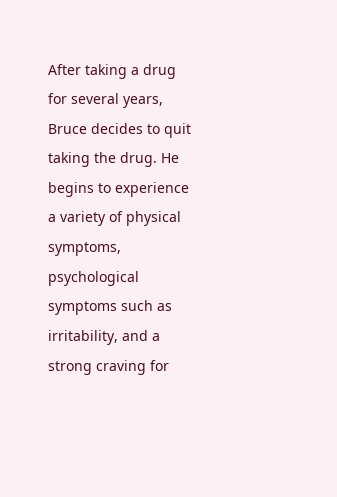After taking a drug for several years, Bruce decides to quit taking the drug. He begins to experience a variety of physical symptoms, psychological symptoms such as irritability, and a strong craving for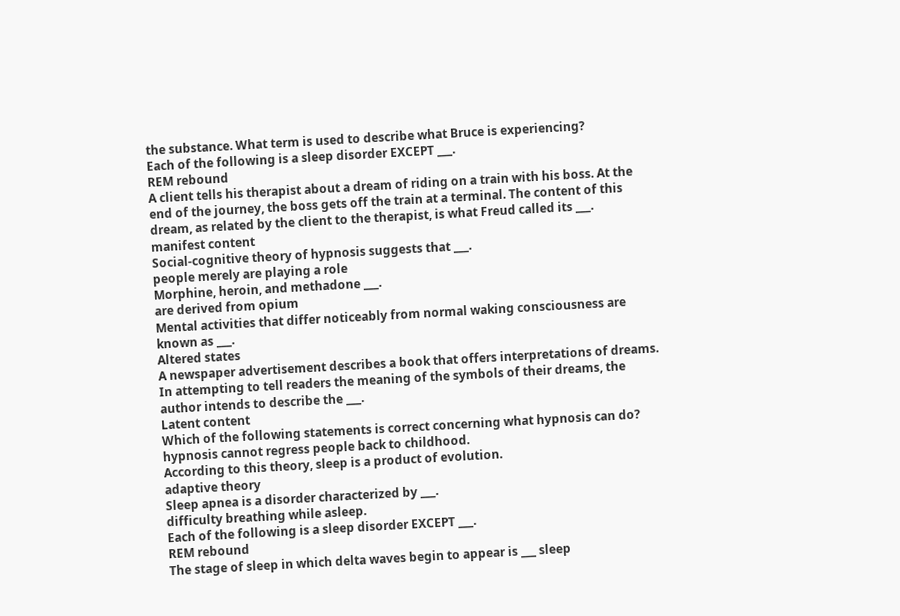the substance. What term is used to describe what Bruce is experiencing?
Each of the following is a sleep disorder EXCEPT ___.
REM rebound
A client tells his therapist about a dream of riding on a train with his boss. At the end of the journey, the boss gets off the train at a terminal. The content of this dream, as related by the client to the therapist, is what Freud called its ___.
manifest content
Social-cognitive theory of hypnosis suggests that ___.
people merely are playing a role
Morphine, heroin, and methadone ___.
are derived from opium
Mental activities that differ noticeably from normal waking consciousness are known as ___.
Altered states
A newspaper advertisement describes a book that offers interpretations of dreams. In attempting to tell readers the meaning of the symbols of their dreams, the author intends to describe the ___.
Latent content
Which of the following statements is correct concerning what hypnosis can do?
hypnosis cannot regress people back to childhood.
According to this theory, sleep is a product of evolution.
adaptive theory
Sleep apnea is a disorder characterized by ___.
difficulty breathing while asleep.
Each of the following is a sleep disorder EXCEPT ___.
REM rebound
The stage of sleep in which delta waves begin to appear is ___ sleep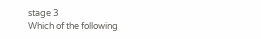stage 3
Which of the following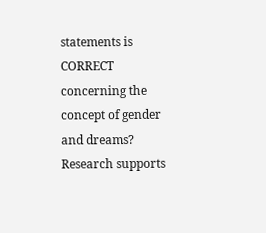statements is CORRECT concerning the concept of gender and dreams?
Research supports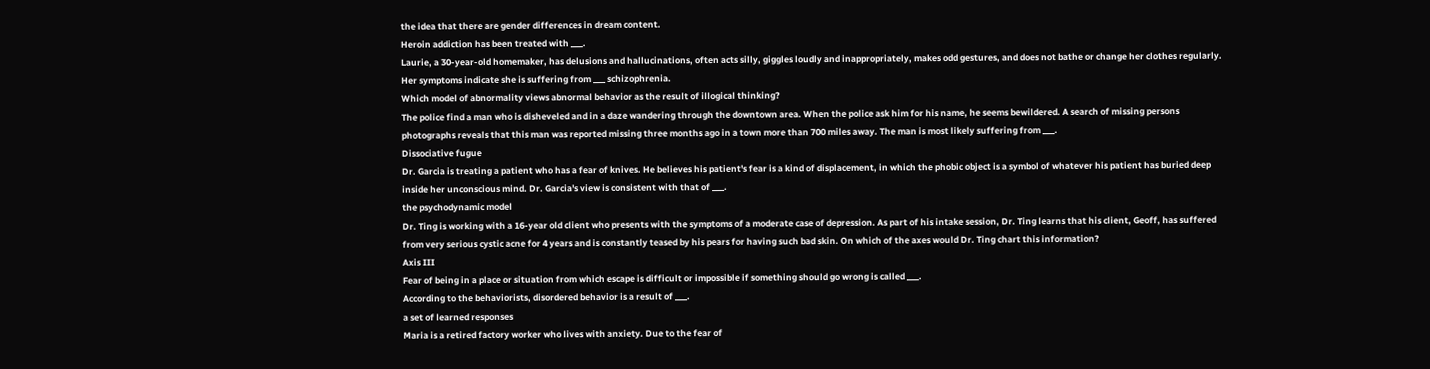the idea that there are gender differences in dream content.
Heroin addiction has been treated with ___.
Laurie, a 30-year-old homemaker, has delusions and hallucinations, often acts silly, giggles loudly and inappropriately, makes odd gestures, and does not bathe or change her clothes regularly. Her symptoms indicate she is suffering from ___ schizophrenia.
Which model of abnormality views abnormal behavior as the result of illogical thinking?
The police find a man who is disheveled and in a daze wandering through the downtown area. When the police ask him for his name, he seems bewildered. A search of missing persons photographs reveals that this man was reported missing three months ago in a town more than 700 miles away. The man is most likely suffering from ___.
Dissociative fugue
Dr. Garcia is treating a patient who has a fear of knives. He believes his patient's fear is a kind of displacement, in which the phobic object is a symbol of whatever his patient has buried deep inside her unconscious mind. Dr. Garcia's view is consistent with that of ___.
the psychodynamic model
Dr. Ting is working with a 16-year old client who presents with the symptoms of a moderate case of depression. As part of his intake session, Dr. Ting learns that his client, Geoff, has suffered from very serious cystic acne for 4 years and is constantly teased by his pears for having such bad skin. On which of the axes would Dr. Ting chart this information?
Axis III
Fear of being in a place or situation from which escape is difficult or impossible if something should go wrong is called ___.
According to the behaviorists, disordered behavior is a result of ___.
a set of learned responses
Maria is a retired factory worker who lives with anxiety. Due to the fear of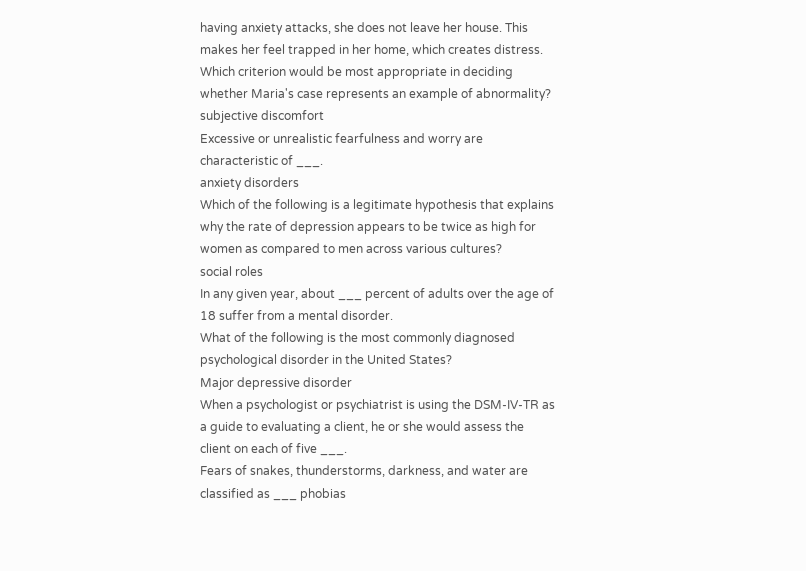having anxiety attacks, she does not leave her house. This makes her feel trapped in her home, which creates distress. Which criterion would be most appropriate in deciding whether Maria's case represents an example of abnormality?
subjective discomfort
Excessive or unrealistic fearfulness and worry are characteristic of ___.
anxiety disorders
Which of the following is a legitimate hypothesis that explains why the rate of depression appears to be twice as high for women as compared to men across various cultures?
social roles
In any given year, about ___ percent of adults over the age of 18 suffer from a mental disorder.
What of the following is the most commonly diagnosed psychological disorder in the United States?
Major depressive disorder
When a psychologist or psychiatrist is using the DSM-IV-TR as a guide to evaluating a client, he or she would assess the client on each of five ___.
Fears of snakes, thunderstorms, darkness, and water are classified as ___ phobias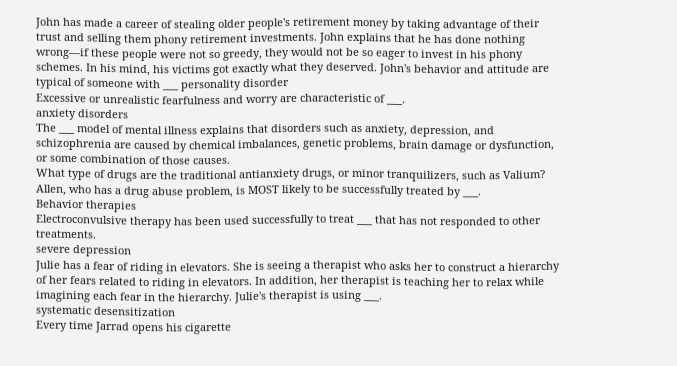John has made a career of stealing older people's retirement money by taking advantage of their trust and selling them phony retirement investments. John explains that he has done nothing wrong—if these people were not so greedy, they would not be so eager to invest in his phony schemes. In his mind, his victims got exactly what they deserved. John's behavior and attitude are typical of someone with ___ personality disorder
Excessive or unrealistic fearfulness and worry are characteristic of ___.
anxiety disorders
The ___ model of mental illness explains that disorders such as anxiety, depression, and schizophrenia are caused by chemical imbalances, genetic problems, brain damage or dysfunction, or some combination of those causes.
What type of drugs are the traditional antianxiety drugs, or minor tranquilizers, such as Valium?
Allen, who has a drug abuse problem, is MOST likely to be successfully treated by ___.
Behavior therapies
Electroconvulsive therapy has been used successfully to treat ___ that has not responded to other treatments.
severe depression
Julie has a fear of riding in elevators. She is seeing a therapist who asks her to construct a hierarchy of her fears related to riding in elevators. In addition, her therapist is teaching her to relax while imagining each fear in the hierarchy. Julie's therapist is using ___.
systematic desensitization
Every time Jarrad opens his cigarette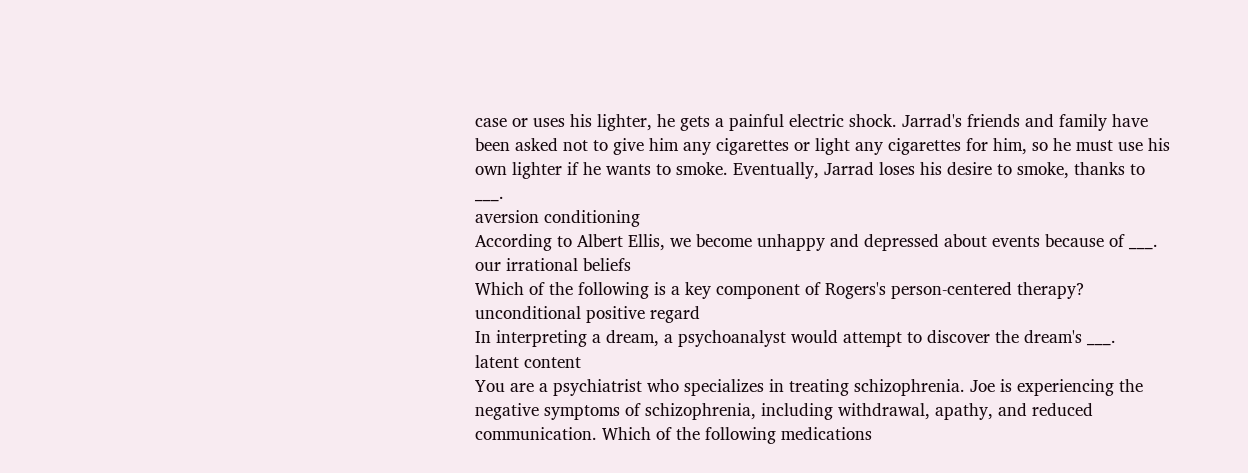case or uses his lighter, he gets a painful electric shock. Jarrad's friends and family have been asked not to give him any cigarettes or light any cigarettes for him, so he must use his own lighter if he wants to smoke. Eventually, Jarrad loses his desire to smoke, thanks to ___.
aversion conditioning
According to Albert Ellis, we become unhappy and depressed about events because of ___.
our irrational beliefs
Which of the following is a key component of Rogers's person-centered therapy?
unconditional positive regard
In interpreting a dream, a psychoanalyst would attempt to discover the dream's ___.
latent content
You are a psychiatrist who specializes in treating schizophrenia. Joe is experiencing the negative symptoms of schizophrenia, including withdrawal, apathy, and reduced communication. Which of the following medications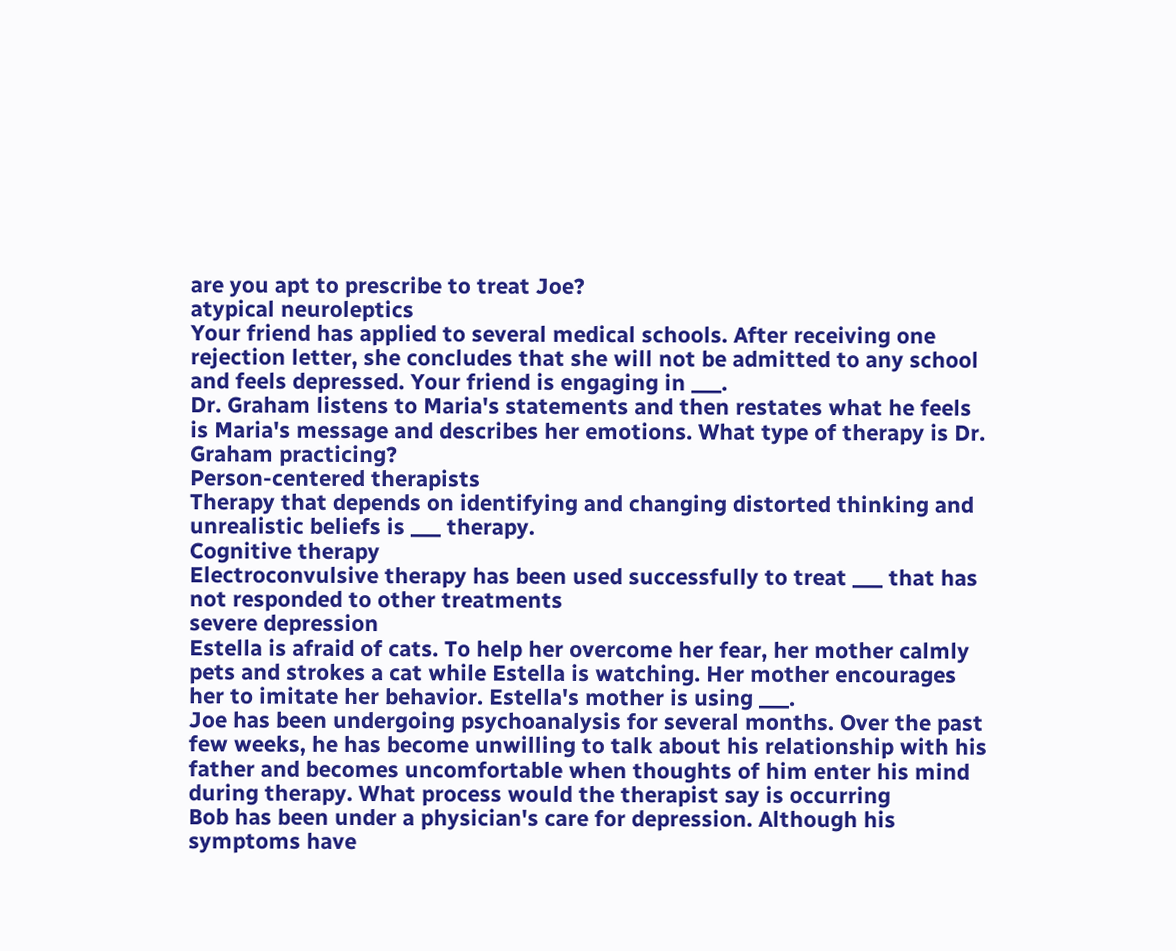are you apt to prescribe to treat Joe?
atypical neuroleptics
Your friend has applied to several medical schools. After receiving one rejection letter, she concludes that she will not be admitted to any school and feels depressed. Your friend is engaging in ___.
Dr. Graham listens to Maria's statements and then restates what he feels is Maria's message and describes her emotions. What type of therapy is Dr. Graham practicing?
Person-centered therapists
Therapy that depends on identifying and changing distorted thinking and unrealistic beliefs is ___ therapy.
Cognitive therapy
Electroconvulsive therapy has been used successfully to treat ___ that has not responded to other treatments
severe depression
Estella is afraid of cats. To help her overcome her fear, her mother calmly pets and strokes a cat while Estella is watching. Her mother encourages her to imitate her behavior. Estella's mother is using ___.
Joe has been undergoing psychoanalysis for several months. Over the past few weeks, he has become unwilling to talk about his relationship with his father and becomes uncomfortable when thoughts of him enter his mind during therapy. What process would the therapist say is occurring
Bob has been under a physician's care for depression. Although his symptoms have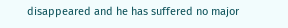disappeared and he has suffered no major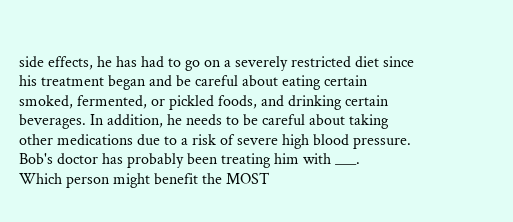side effects, he has had to go on a severely restricted diet since his treatment began and be careful about eating certain smoked, fermented, or pickled foods, and drinking certain beverages. In addition, he needs to be careful about taking other medications due to a risk of severe high blood pressure. Bob's doctor has probably been treating him with ___.
Which person might benefit the MOST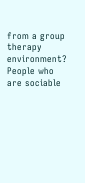from a group therapy environment?
People who are sociable